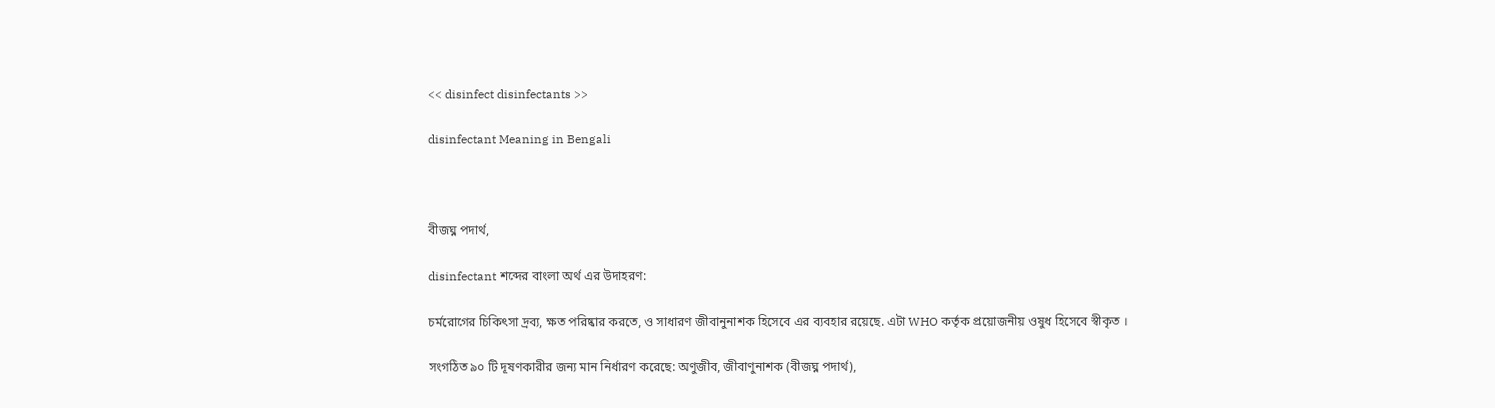<< disinfect disinfectants >>

disinfectant Meaning in Bengali



বীজঘ্ন পদার্থ,

disinfectant শব্দের বাংলা অর্থ এর উদাহরণ:

চর্মরোগের চিকিৎসা দ্রব্য, ক্ষত পরিষ্কার করতে, ও সাধারণ জীবানুনাশক হিসেবে এর ব্যবহার রয়েছে. এটা WHO কর্তৃক প্রয়োজনীয় ওষুধ হিসেবে স্বীকৃত ।

সংগঠিত ৯০ টি দূষণকারীর জন্য মান নির্ধারণ করেছে: অণুজীব, জীবাণুনাশক (বীজঘ্ন পদার্থ),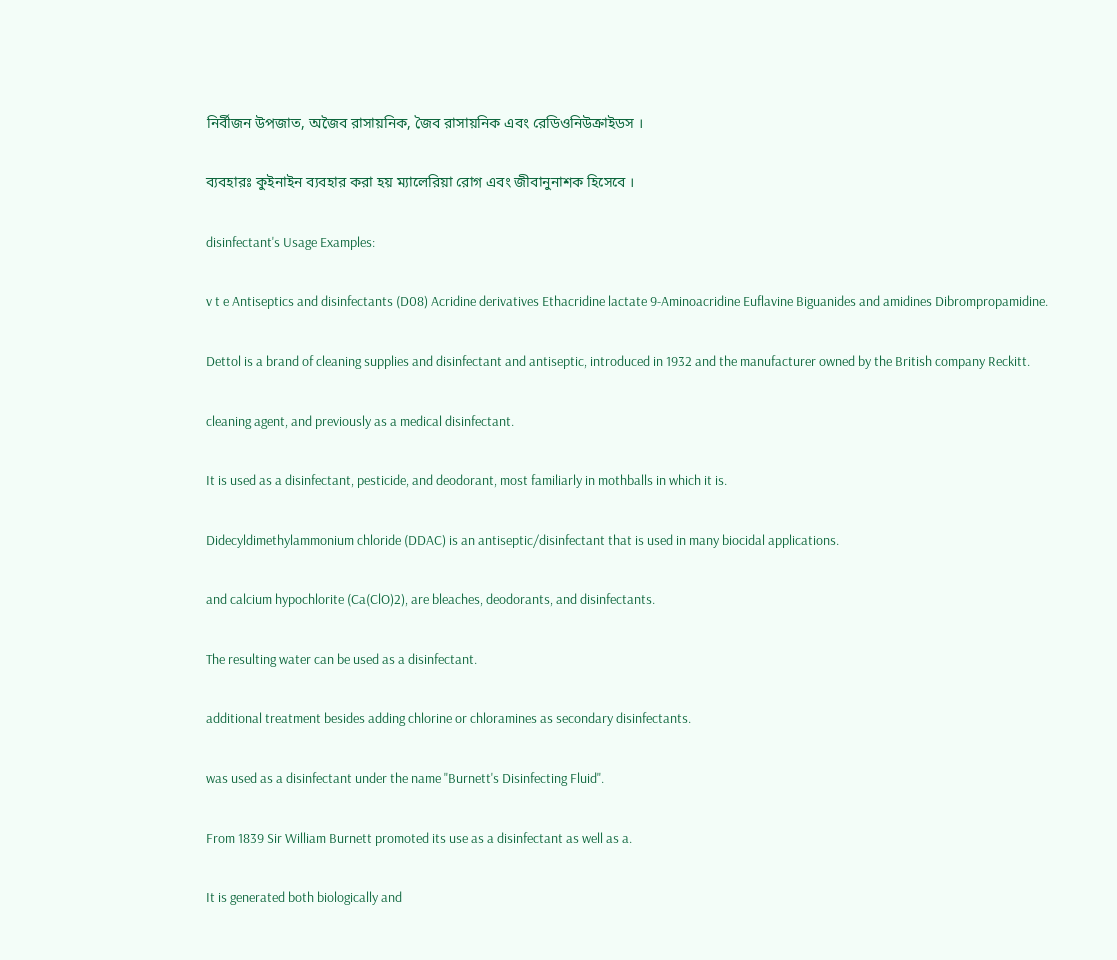নির্বীজন উপজাত, অজৈব রাসায়নিক, জৈব রাসায়নিক এবং রেডিওনিউক্রাইডস ।

ব্যবহারঃ কুইনাইন ব্যবহার করা হয় ম্যালেরিয়া রোগ এবং জীবানুনাশক হিসেবে ।

disinfectant's Usage Examples:

v t e Antiseptics and disinfectants (D08) Acridine derivatives Ethacridine lactate 9-Aminoacridine Euflavine Biguanides and amidines Dibrompropamidine.

Dettol is a brand of cleaning supplies and disinfectant and antiseptic, introduced in 1932 and the manufacturer owned by the British company Reckitt.

cleaning agent, and previously as a medical disinfectant.

It is used as a disinfectant, pesticide, and deodorant, most familiarly in mothballs in which it is.

Didecyldimethylammonium chloride (DDAC) is an antiseptic/disinfectant that is used in many biocidal applications.

and calcium hypochlorite (Ca(ClO)2), are bleaches, deodorants, and disinfectants.

The resulting water can be used as a disinfectant.

additional treatment besides adding chlorine or chloramines as secondary disinfectants.

was used as a disinfectant under the name "Burnett's Disinfecting Fluid".

From 1839 Sir William Burnett promoted its use as a disinfectant as well as a.

It is generated both biologically and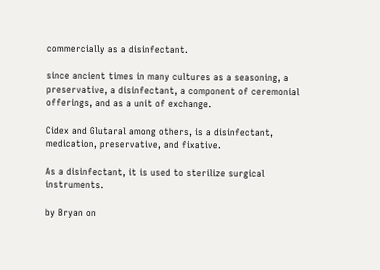commercially as a disinfectant.

since ancient times in many cultures as a seasoning, a preservative, a disinfectant, a component of ceremonial offerings, and as a unit of exchange.

Cidex and Glutaral among others, is a disinfectant, medication, preservative, and fixative.

As a disinfectant, it is used to sterilize surgical instruments.

by Bryan on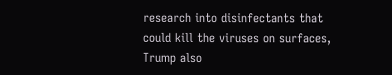research into disinfectants that could kill the viruses on surfaces, Trump also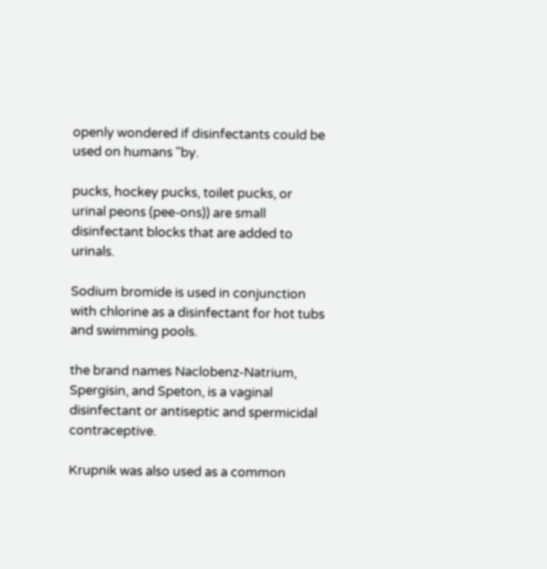openly wondered if disinfectants could be used on humans "by.

pucks, hockey pucks, toilet pucks, or urinal peons (pee-ons)) are small disinfectant blocks that are added to urinals.

Sodium bromide is used in conjunction with chlorine as a disinfectant for hot tubs and swimming pools.

the brand names Naclobenz-Natrium, Spergisin, and Speton, is a vaginal disinfectant or antiseptic and spermicidal contraceptive.

Krupnik was also used as a common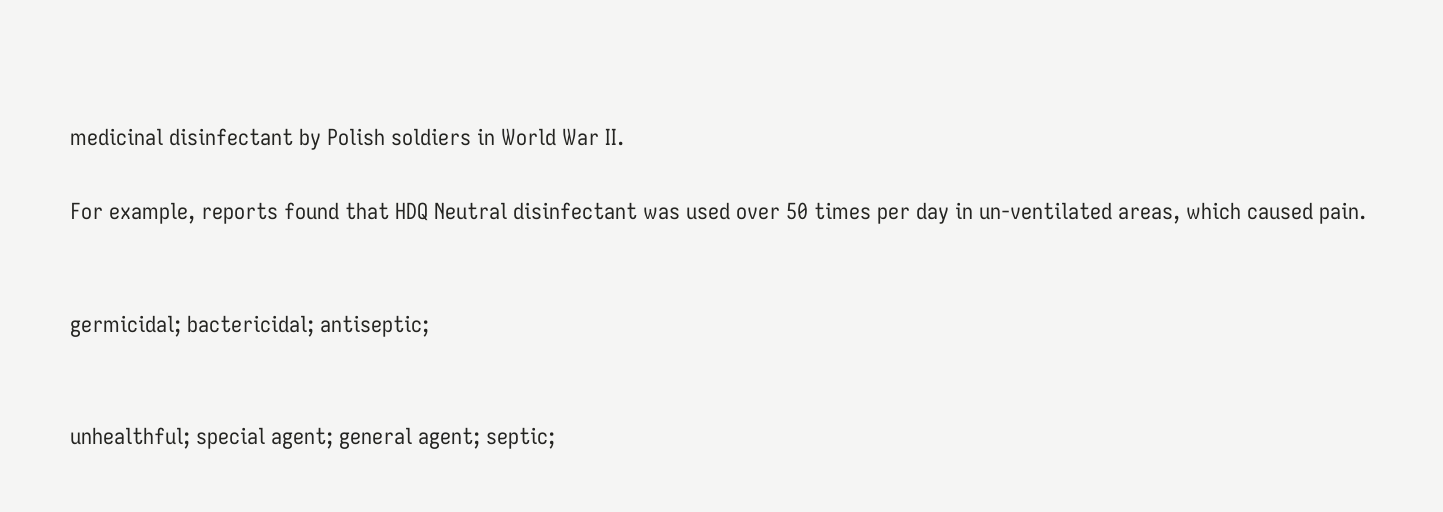medicinal disinfectant by Polish soldiers in World War II.

For example, reports found that HDQ Neutral disinfectant was used over 50 times per day in un-ventilated areas, which caused pain.


germicidal; bactericidal; antiseptic;


unhealthful; special agent; general agent; septic;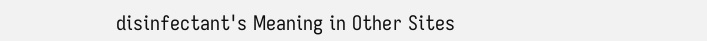disinfectant's Meaning in Other Sites